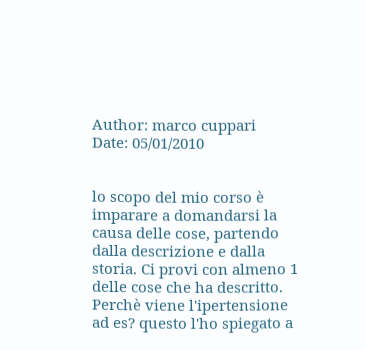Author: marco cuppari
Date: 05/01/2010


lo scopo del mio corso è imparare a domandarsi la causa delle cose, partendo dalla descrizione e dalla storia. Ci provi con almeno 1 delle cose che ha descritto.
Perchè viene l'ipertensione ad es? questo l'ho spiegato a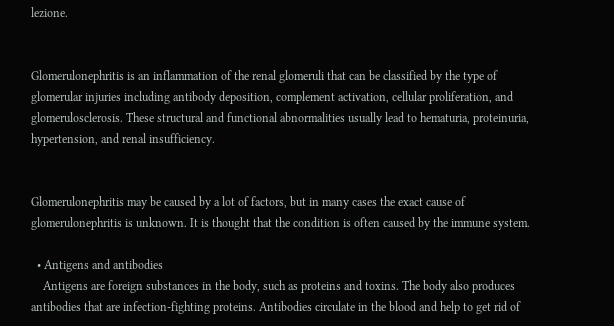lezione.


Glomerulonephritis is an inflammation of the renal glomeruli that can be classified by the type of glomerular injuries including antibody deposition, complement activation, cellular proliferation, and glomerulosclerosis. These structural and functional abnormalities usually lead to hematuria, proteinuria, hypertension, and renal insufficiency.


Glomerulonephritis may be caused by a lot of factors, but in many cases the exact cause of glomerulonephritis is unknown. It is thought that the condition is often caused by the immune system.

  • Antigens and antibodies
    Antigens are foreign substances in the body, such as proteins and toxins. The body also produces antibodies that are infection-fighting proteins. Antibodies circulate in the blood and help to get rid of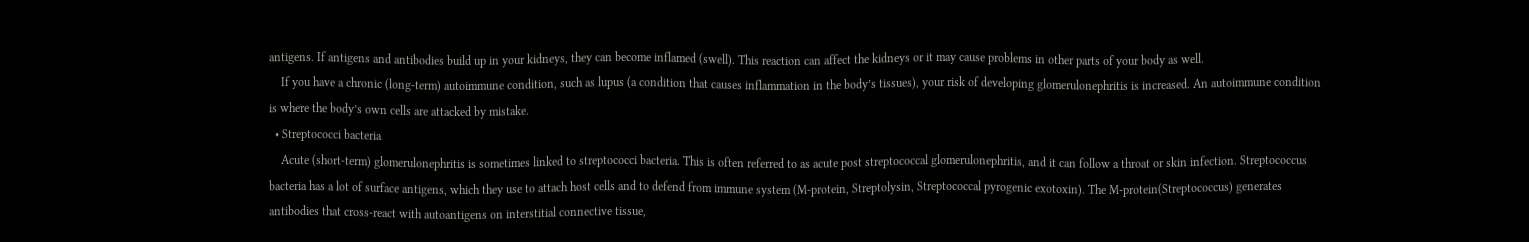antigens. If antigens and antibodies build up in your kidneys, they can become inflamed (swell). This reaction can affect the kidneys or it may cause problems in other parts of your body as well.
    If you have a chronic (long-term) autoimmune condition, such as lupus (a condition that causes inflammation in the body’s tissues), your risk of developing glomerulonephritis is increased. An autoimmune condition is where the body’s own cells are attacked by mistake.
  • Streptococci bacteria
    Acute (short-term) glomerulonephritis is sometimes linked to streptococci bacteria. This is often referred to as acute post streptococcal glomerulonephritis, and it can follow a throat or skin infection. Streptococcus bacteria has a lot of surface antigens, which they use to attach host cells and to defend from immune system (M-protein, Streptolysin, Streptococcal pyrogenic exotoxin). The M-protein(Streptococcus) generates antibodies that cross-react with autoantigens on interstitial connective tissue,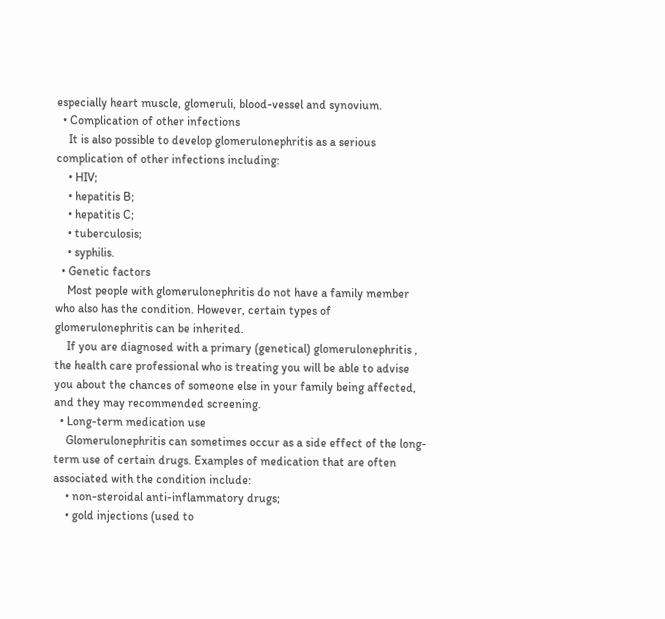especially heart muscle, glomeruli, blood-vessel and synovium.
  • Complication of other infections
    It is also possible to develop glomerulonephritis as a serious complication of other infections including:
    • HIV;
    • hepatitis B;
    • hepatitis C;
    • tuberculosis;
    • syphilis.
  • Genetic factors
    Most people with glomerulonephritis do not have a family member who also has the condition. However, certain types of glomerulonephritis can be inherited.
    If you are diagnosed with a primary (genetical) glomerulonephritis , the health care professional who is treating you will be able to advise you about the chances of someone else in your family being affected, and they may recommended screening.
  • Long-term medication use
    Glomerulonephritis can sometimes occur as a side effect of the long-term use of certain drugs. Examples of medication that are often associated with the condition include:
    • non-steroidal anti-inflammatory drugs;
    • gold injections (used to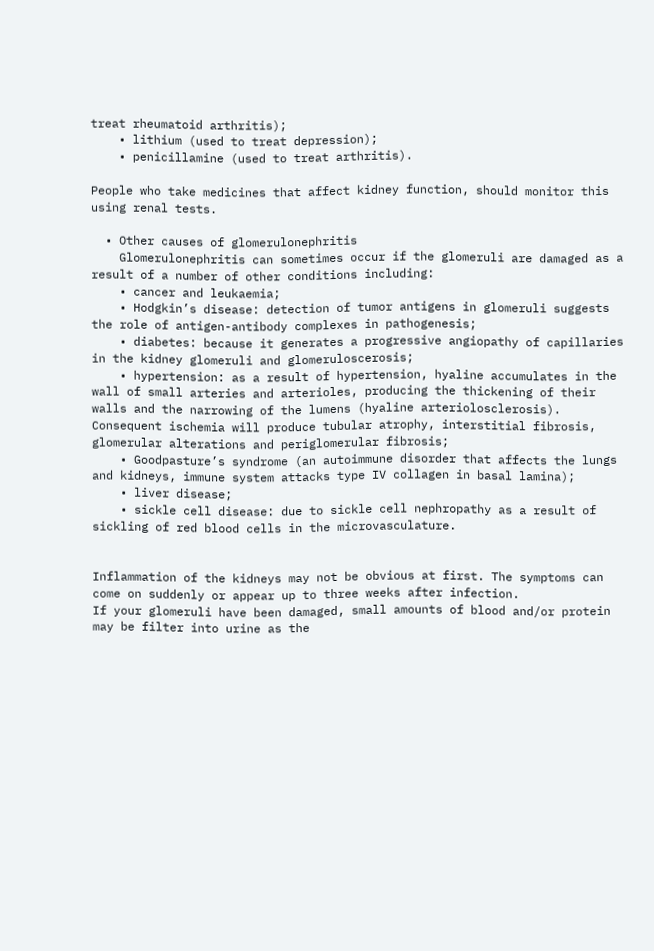treat rheumatoid arthritis);
    • lithium (used to treat depression);
    • penicillamine (used to treat arthritis).

People who take medicines that affect kidney function, should monitor this using renal tests.

  • Other causes of glomerulonephritis
    Glomerulonephritis can sometimes occur if the glomeruli are damaged as a result of a number of other conditions including:
    • cancer and leukaemia;
    • Hodgkin’s disease: detection of tumor antigens in glomeruli suggests the role of antigen-antibody complexes in pathogenesis;
    • diabetes: because it generates a progressive angiopathy of capillaries in the kidney glomeruli and glomeruloscerosis;
    • hypertension: as a result of hypertension, hyaline accumulates in the wall of small arteries and arterioles, producing the thickening of their walls and the narrowing of the lumens (hyaline arteriolosclerosis). Consequent ischemia will produce tubular atrophy, interstitial fibrosis, glomerular alterations and periglomerular fibrosis;
    • Goodpasture’s syndrome (an autoimmune disorder that affects the lungs and kidneys, immune system attacks type IV collagen in basal lamina);
    • liver disease;
    • sickle cell disease: due to sickle cell nephropathy as a result of sickling of red blood cells in the microvasculature.


Inflammation of the kidneys may not be obvious at first. The symptoms can come on suddenly or appear up to three weeks after infection.
If your glomeruli have been damaged, small amounts of blood and/or protein may be filter into urine as the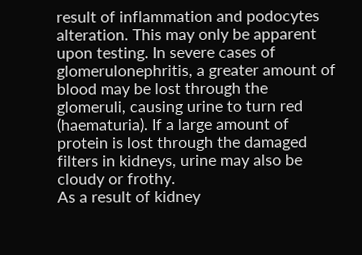result of inflammation and podocytes alteration. This may only be apparent upon testing. In severe cases of glomerulonephritis, a greater amount of blood may be lost through the glomeruli, causing urine to turn red (haematuria). If a large amount of protein is lost through the damaged filters in kidneys, urine may also be cloudy or frothy.
As a result of kidney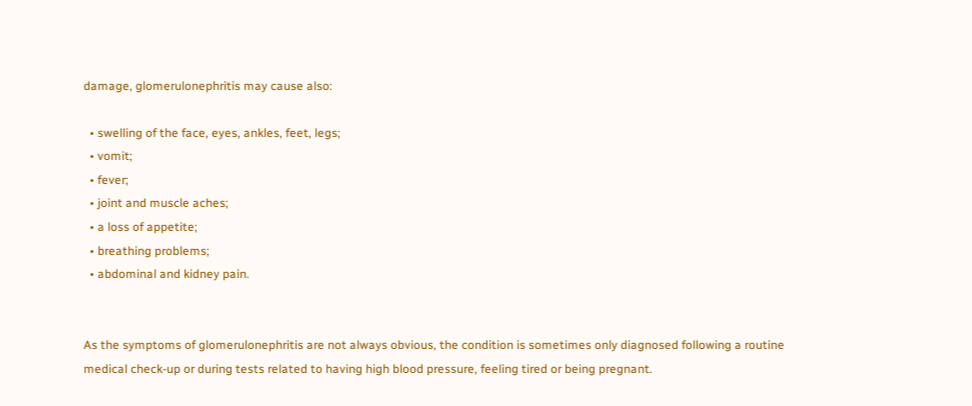damage, glomerulonephritis may cause also:

  • swelling of the face, eyes, ankles, feet, legs;
  • vomit;
  • fever;
  • joint and muscle aches;
  • a loss of appetite;
  • breathing problems;
  • abdominal and kidney pain.


As the symptoms of glomerulonephritis are not always obvious, the condition is sometimes only diagnosed following a routine medical check-up or during tests related to having high blood pressure, feeling tired or being pregnant.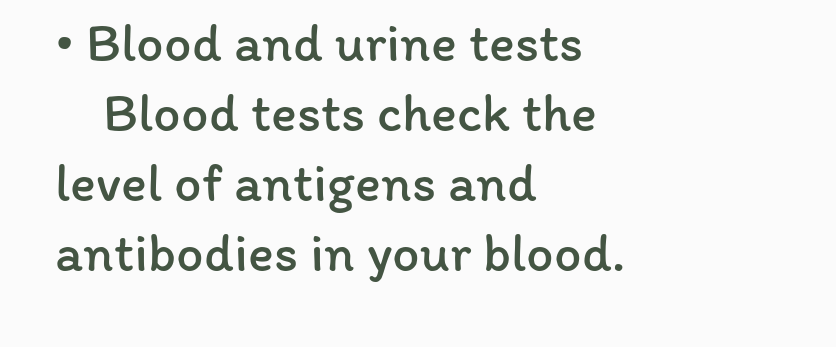• Blood and urine tests
    Blood tests check the level of antigens and antibodies in your blood.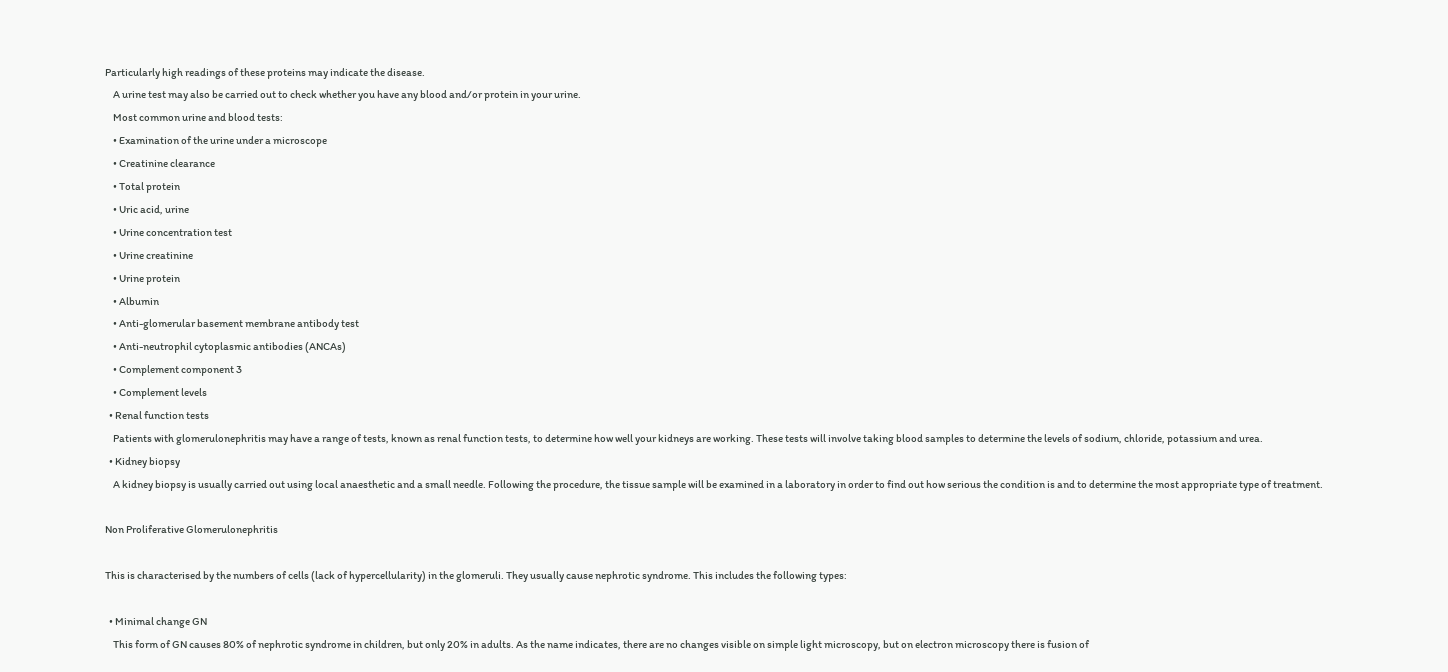Particularly high readings of these proteins may indicate the disease.
    A urine test may also be carried out to check whether you have any blood and/or protein in your urine.
    Most common urine and blood tests:
    • Examination of the urine under a microscope
    • Creatinine clearance
    • Total protein
    • Uric acid, urine
    • Urine concentration test
    • Urine creatinine
    • Urine protein
    • Albumin
    • Anti-glomerular basement membrane antibody test
    • Anti-neutrophil cytoplasmic antibodies (ANCAs)
    • Complement component 3
    • Complement levels
  • Renal function tests
    Patients with glomerulonephritis may have a range of tests, known as renal function tests, to determine how well your kidneys are working. These tests will involve taking blood samples to determine the levels of sodium, chloride, potassium and urea.
  • Kidney biopsy
    A kidney biopsy is usually carried out using local anaesthetic and a small needle. Following the procedure, the tissue sample will be examined in a laboratory in order to find out how serious the condition is and to determine the most appropriate type of treatment.

Non Proliferative Glomerulonephritis

This is characterised by the numbers of cells (lack of hypercellularity) in the glomeruli. They usually cause nephrotic syndrome. This includes the following types:

  • Minimal change GN
    This form of GN causes 80% of nephrotic syndrome in children, but only 20% in adults. As the name indicates, there are no changes visible on simple light microscopy, but on electron microscopy there is fusion of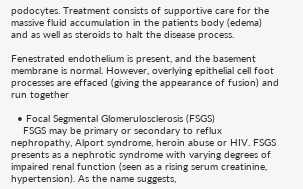podocytes. Treatment consists of supportive care for the massive fluid accumulation in the patients body (edema) and as well as steroids to halt the disease process.

Fenestrated endothelium is present, and the basement membrane is normal. However, overlying epithelial cell foot processes are effaced (giving the appearance of fusion) and run together

  • Focal Segmental Glomerulosclerosis (FSGS)
    FSGS may be primary or secondary to reflux nephropathy, Alport syndrome, heroin abuse or HIV. FSGS presents as a nephrotic syndrome with varying degrees of impaired renal function (seen as a rising serum creatinine, hypertension). As the name suggests,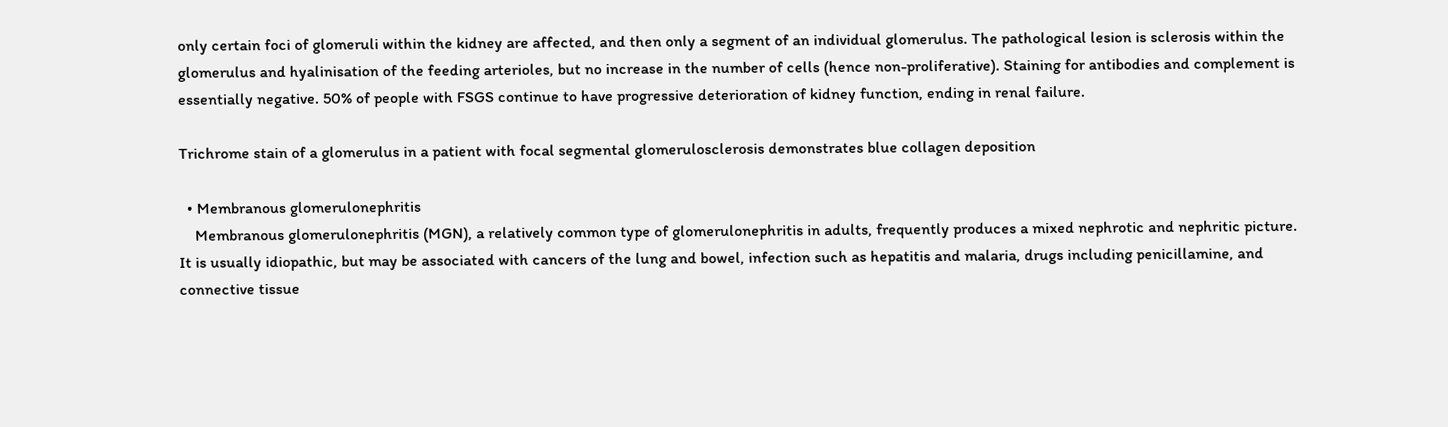only certain foci of glomeruli within the kidney are affected, and then only a segment of an individual glomerulus. The pathological lesion is sclerosis within the glomerulus and hyalinisation of the feeding arterioles, but no increase in the number of cells (hence non-proliferative). Staining for antibodies and complement is essentially negative. 50% of people with FSGS continue to have progressive deterioration of kidney function, ending in renal failure.

Trichrome stain of a glomerulus in a patient with focal segmental glomerulosclerosis demonstrates blue collagen deposition

  • Membranous glomerulonephritis
    Membranous glomerulonephritis (MGN), a relatively common type of glomerulonephritis in adults, frequently produces a mixed nephrotic and nephritic picture. It is usually idiopathic, but may be associated with cancers of the lung and bowel, infection such as hepatitis and malaria, drugs including penicillamine, and connective tissue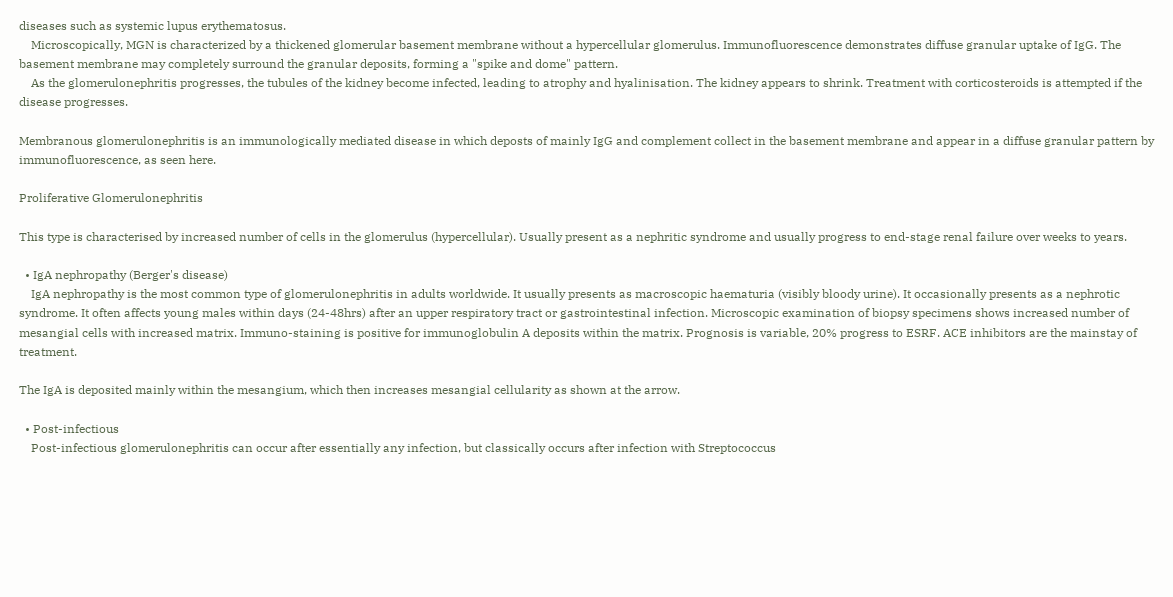diseases such as systemic lupus erythematosus.
    Microscopically, MGN is characterized by a thickened glomerular basement membrane without a hypercellular glomerulus. Immunofluorescence demonstrates diffuse granular uptake of IgG. The basement membrane may completely surround the granular deposits, forming a "spike and dome" pattern.
    As the glomerulonephritis progresses, the tubules of the kidney become infected, leading to atrophy and hyalinisation. The kidney appears to shrink. Treatment with corticosteroids is attempted if the disease progresses.

Membranous glomerulonephritis is an immunologically mediated disease in which deposts of mainly IgG and complement collect in the basement membrane and appear in a diffuse granular pattern by immunofluorescence, as seen here.

Proliferative Glomerulonephritis

This type is characterised by increased number of cells in the glomerulus (hypercellular). Usually present as a nephritic syndrome and usually progress to end-stage renal failure over weeks to years.

  • IgA nephropathy (Berger's disease)
    IgA nephropathy is the most common type of glomerulonephritis in adults worldwide. It usually presents as macroscopic haematuria (visibly bloody urine). It occasionally presents as a nephrotic syndrome. It often affects young males within days (24-48hrs) after an upper respiratory tract or gastrointestinal infection. Microscopic examination of biopsy specimens shows increased number of mesangial cells with increased matrix. Immuno-staining is positive for immunoglobulin A deposits within the matrix. Prognosis is variable, 20% progress to ESRF. ACE inhibitors are the mainstay of treatment.

The IgA is deposited mainly within the mesangium, which then increases mesangial cellularity as shown at the arrow.

  • Post-infectious
    Post-infectious glomerulonephritis can occur after essentially any infection, but classically occurs after infection with Streptococcus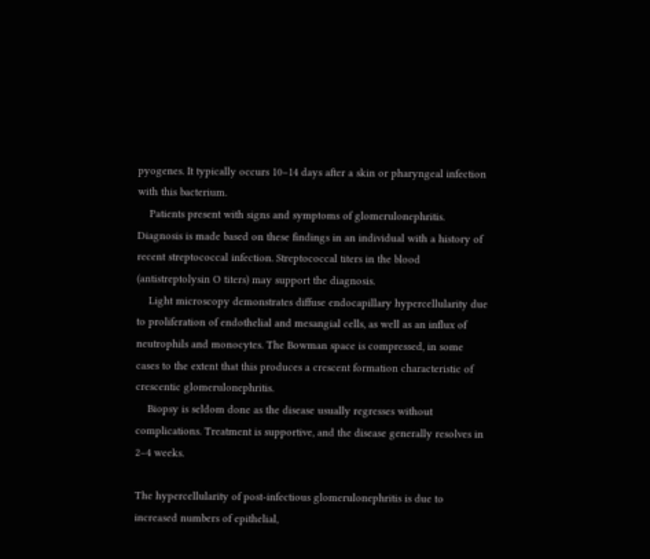pyogenes. It typically occurs 10–14 days after a skin or pharyngeal infection with this bacterium.
    Patients present with signs and symptoms of glomerulonephritis. Diagnosis is made based on these findings in an individual with a history of recent streptococcal infection. Streptococcal titers in the blood (antistreptolysin O titers) may support the diagnosis.
    Light microscopy demonstrates diffuse endocapillary hypercellularity due to proliferation of endothelial and mesangial cells, as well as an influx of neutrophils and monocytes. The Bowman space is compressed, in some cases to the extent that this produces a crescent formation characteristic of crescentic glomerulonephritis.
    Biopsy is seldom done as the disease usually regresses without complications. Treatment is supportive, and the disease generally resolves in 2–4 weeks.

The hypercellularity of post-infectious glomerulonephritis is due to increased numbers of epithelial,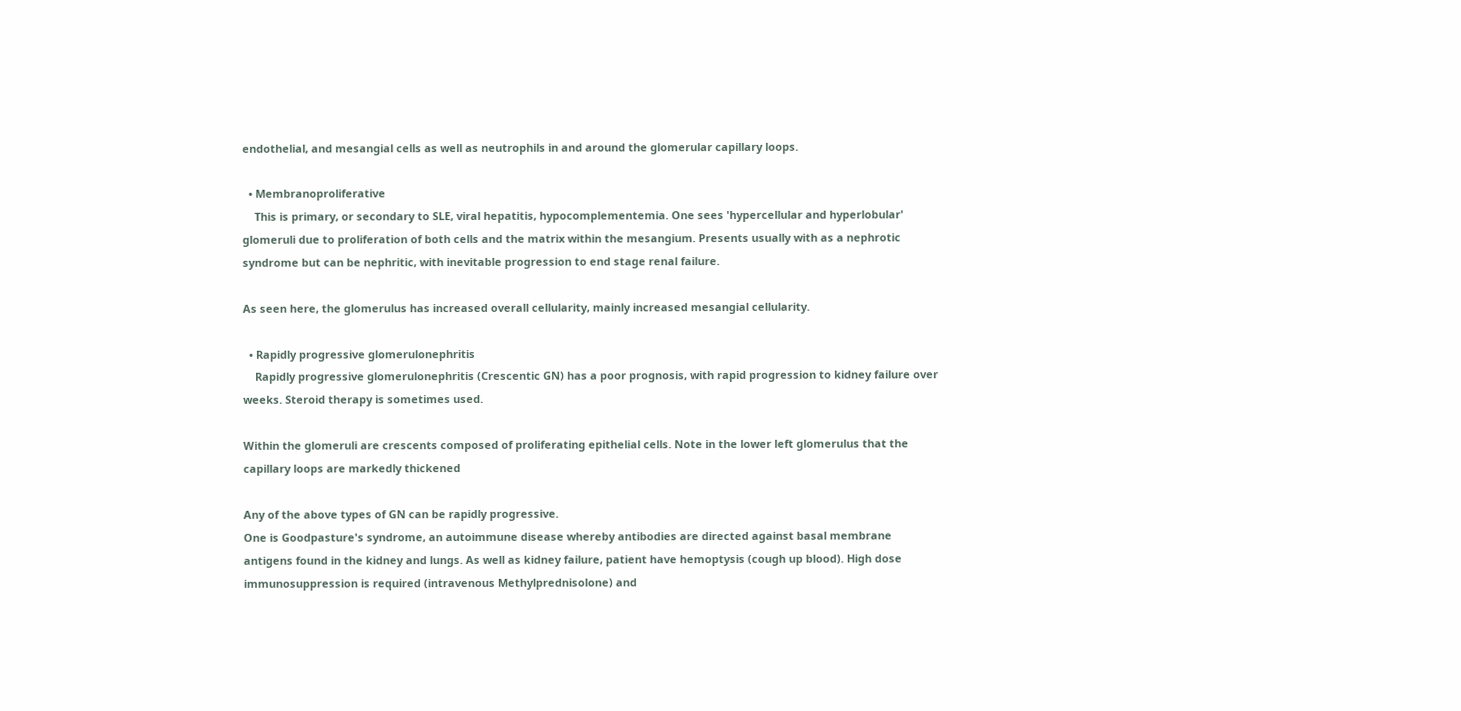endothelial, and mesangial cells as well as neutrophils in and around the glomerular capillary loops.

  • Membranoproliferative
    This is primary, or secondary to SLE, viral hepatitis, hypocomplementemia. One sees 'hypercellular and hyperlobular' glomeruli due to proliferation of both cells and the matrix within the mesangium. Presents usually with as a nephrotic syndrome but can be nephritic, with inevitable progression to end stage renal failure.

As seen here, the glomerulus has increased overall cellularity, mainly increased mesangial cellularity.

  • Rapidly progressive glomerulonephritis
    Rapidly progressive glomerulonephritis (Crescentic GN) has a poor prognosis, with rapid progression to kidney failure over weeks. Steroid therapy is sometimes used.

Within the glomeruli are crescents composed of proliferating epithelial cells. Note in the lower left glomerulus that the capillary loops are markedly thickened

Any of the above types of GN can be rapidly progressive.
One is Goodpasture's syndrome, an autoimmune disease whereby antibodies are directed against basal membrane antigens found in the kidney and lungs. As well as kidney failure, patient have hemoptysis (cough up blood). High dose immunosuppression is required (intravenous Methylprednisolone) and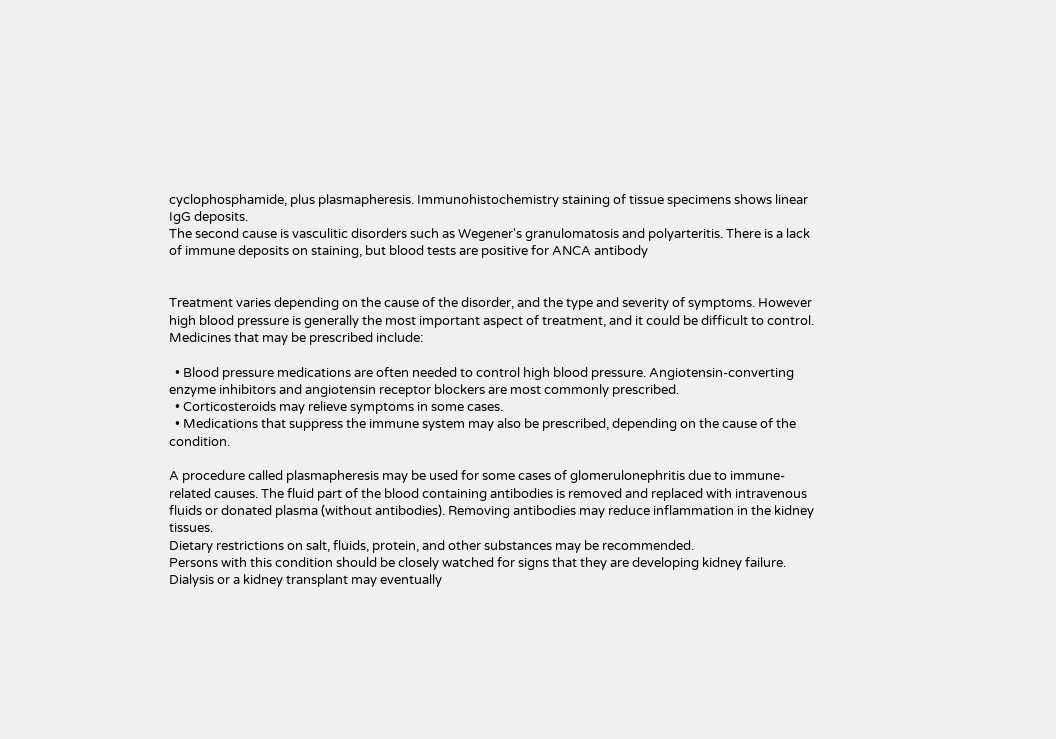cyclophosphamide, plus plasmapheresis. Immunohistochemistry staining of tissue specimens shows linear IgG deposits.
The second cause is vasculitic disorders such as Wegener's granulomatosis and polyarteritis. There is a lack of immune deposits on staining, but blood tests are positive for ANCA antibody


Treatment varies depending on the cause of the disorder, and the type and severity of symptoms. However high blood pressure is generally the most important aspect of treatment, and it could be difficult to control.
Medicines that may be prescribed include:

  • Blood pressure medications are often needed to control high blood pressure. Angiotensin-converting enzyme inhibitors and angiotensin receptor blockers are most commonly prescribed.
  • Corticosteroids may relieve symptoms in some cases.
  • Medications that suppress the immune system may also be prescribed, depending on the cause of the condition.

A procedure called plasmapheresis may be used for some cases of glomerulonephritis due to immune-related causes. The fluid part of the blood containing antibodies is removed and replaced with intravenous fluids or donated plasma (without antibodies). Removing antibodies may reduce inflammation in the kidney tissues.
Dietary restrictions on salt, fluids, protein, and other substances may be recommended.
Persons with this condition should be closely watched for signs that they are developing kidney failure. Dialysis or a kidney transplant may eventually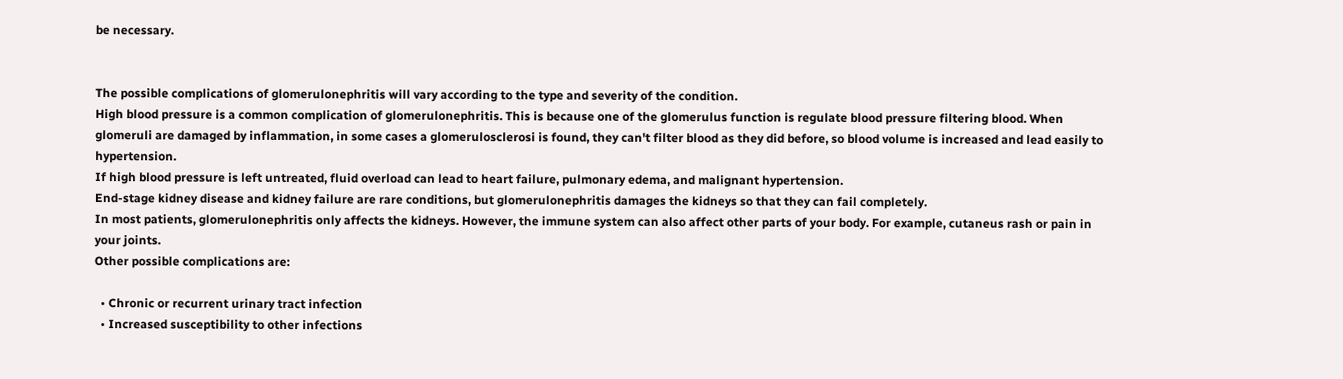be necessary.


The possible complications of glomerulonephritis will vary according to the type and severity of the condition.
High blood pressure is a common complication of glomerulonephritis. This is because one of the glomerulus function is regulate blood pressure filtering blood. When glomeruli are damaged by inflammation, in some cases a glomerulosclerosi is found, they can't filter blood as they did before, so blood volume is increased and lead easily to hypertension.
If high blood pressure is left untreated, fluid overload can lead to heart failure, pulmonary edema, and malignant hypertension.
End-stage kidney disease and kidney failure are rare conditions, but glomerulonephritis damages the kidneys so that they can fail completely.
In most patients, glomerulonephritis only affects the kidneys. However, the immune system can also affect other parts of your body. For example, cutaneus rash or pain in your joints.
Other possible complications are:

  • Chronic or recurrent urinary tract infection
  • Increased susceptibility to other infections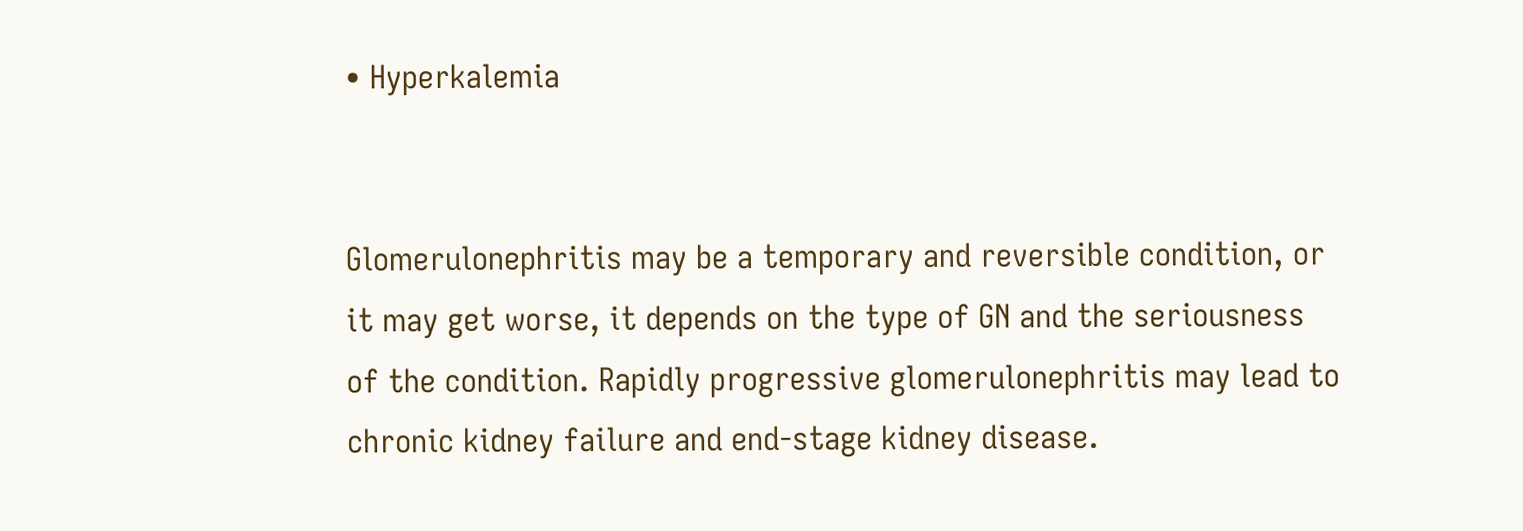• Hyperkalemia


Glomerulonephritis may be a temporary and reversible condition, or it may get worse, it depends on the type of GN and the seriousness of the condition. Rapidly progressive glomerulonephritis may lead to chronic kidney failure and end-stage kidney disease.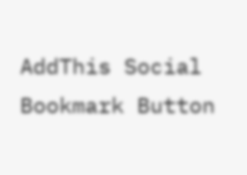AddThis Social Bookmark Button